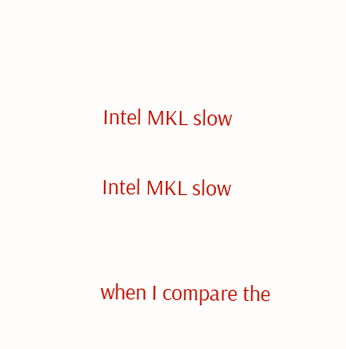Intel MKL slow

Intel MKL slow


when I compare the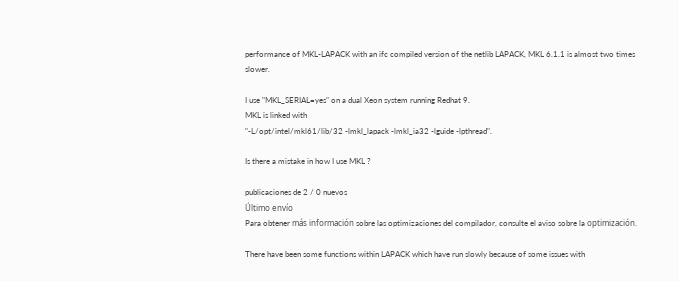performance of MKL-LAPACK with an ifc compiled version of the netlib LAPACK, MKL 6.1.1 is almost two times slower.

I use "MKL_SERIAL=yes" on a dual Xeon system running Redhat 9.
MKL is linked with
"-L/opt/intel/mkl61/lib/32 -lmkl_lapack -lmkl_ia32 -lguide -lpthread".

Is there a mistake in how I use MKL ?

publicaciones de 2 / 0 nuevos
Último envío
Para obtener más información sobre las optimizaciones del compilador, consulte el aviso sobre la optimización.

There have been some functions within LAPACK which have run slowly because of some issues with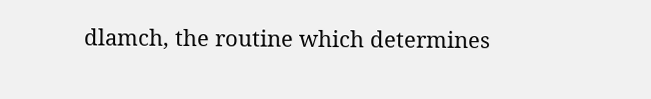dlamch, the routine which determines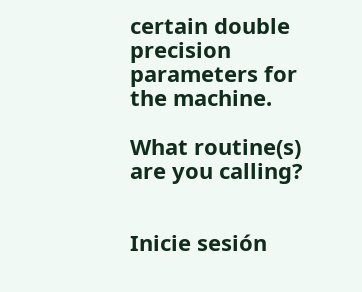certain double precision parameters for the machine.

What routine(s) are you calling?


Inicie sesión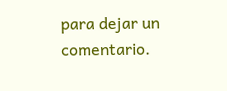para dejar un comentario.